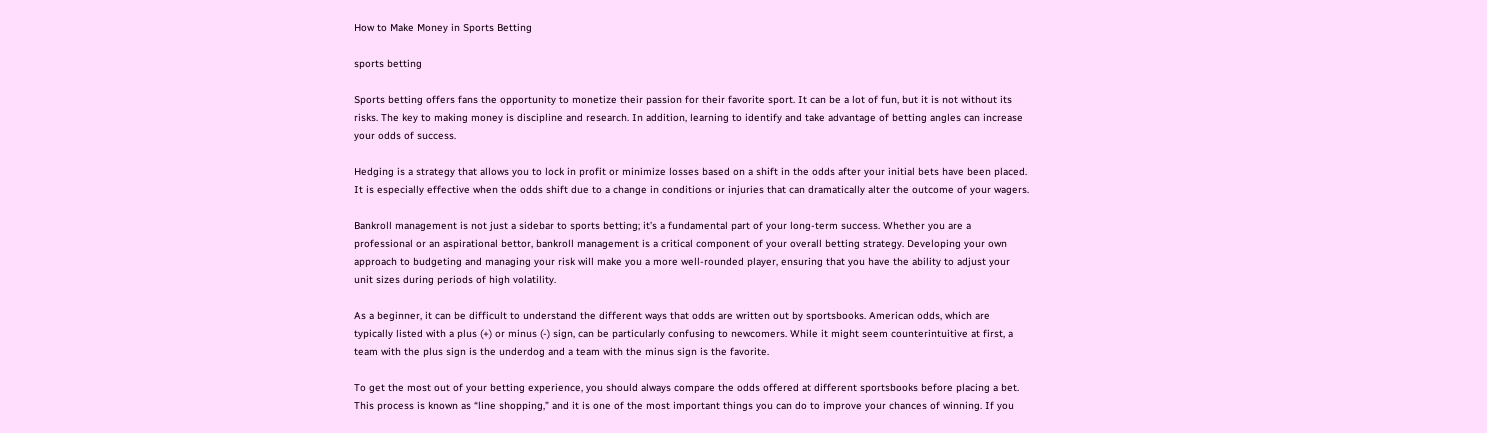How to Make Money in Sports Betting

sports betting

Sports betting offers fans the opportunity to monetize their passion for their favorite sport. It can be a lot of fun, but it is not without its risks. The key to making money is discipline and research. In addition, learning to identify and take advantage of betting angles can increase your odds of success.

Hedging is a strategy that allows you to lock in profit or minimize losses based on a shift in the odds after your initial bets have been placed. It is especially effective when the odds shift due to a change in conditions or injuries that can dramatically alter the outcome of your wagers.

Bankroll management is not just a sidebar to sports betting; it’s a fundamental part of your long-term success. Whether you are a professional or an aspirational bettor, bankroll management is a critical component of your overall betting strategy. Developing your own approach to budgeting and managing your risk will make you a more well-rounded player, ensuring that you have the ability to adjust your unit sizes during periods of high volatility.

As a beginner, it can be difficult to understand the different ways that odds are written out by sportsbooks. American odds, which are typically listed with a plus (+) or minus (-) sign, can be particularly confusing to newcomers. While it might seem counterintuitive at first, a team with the plus sign is the underdog and a team with the minus sign is the favorite.

To get the most out of your betting experience, you should always compare the odds offered at different sportsbooks before placing a bet. This process is known as “line shopping,” and it is one of the most important things you can do to improve your chances of winning. If you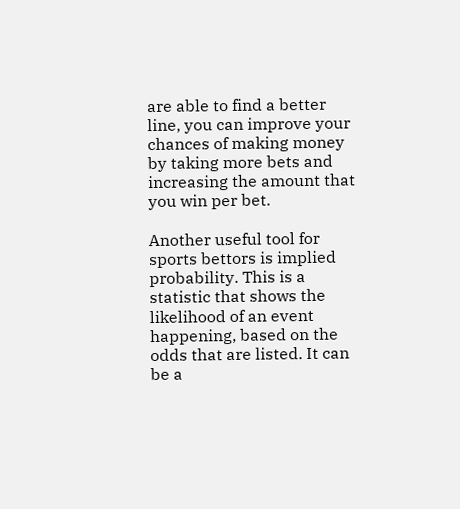are able to find a better line, you can improve your chances of making money by taking more bets and increasing the amount that you win per bet.

Another useful tool for sports bettors is implied probability. This is a statistic that shows the likelihood of an event happening, based on the odds that are listed. It can be a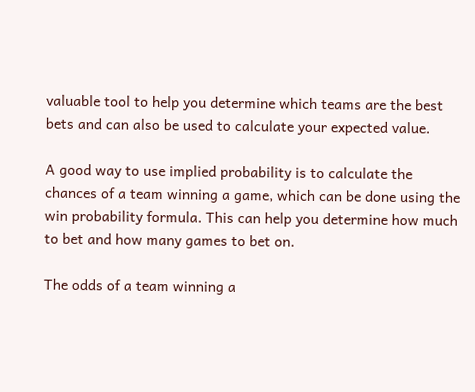valuable tool to help you determine which teams are the best bets and can also be used to calculate your expected value.

A good way to use implied probability is to calculate the chances of a team winning a game, which can be done using the win probability formula. This can help you determine how much to bet and how many games to bet on.

The odds of a team winning a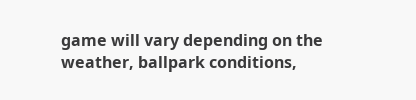game will vary depending on the weather, ballpark conditions,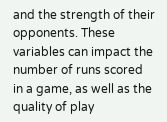and the strength of their opponents. These variables can impact the number of runs scored in a game, as well as the quality of play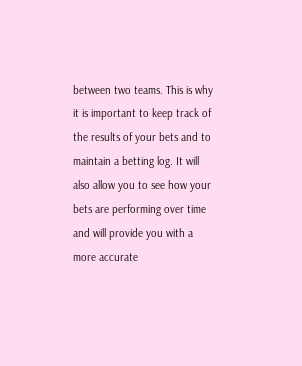between two teams. This is why it is important to keep track of the results of your bets and to maintain a betting log. It will also allow you to see how your bets are performing over time and will provide you with a more accurate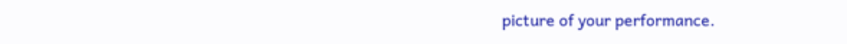picture of your performance.